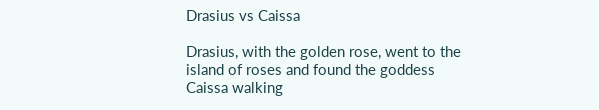Drasius vs Caissa

Drasius, with the golden rose, went to the island of roses and found the goddess Caissa walking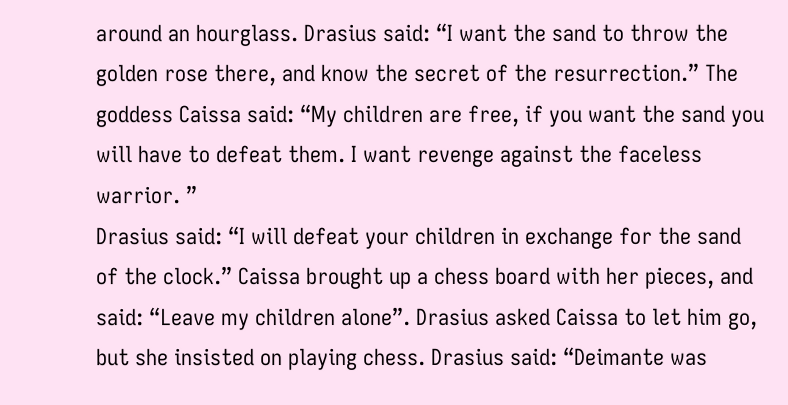around an hourglass. Drasius said: “I want the sand to throw the golden rose there, and know the secret of the resurrection.” The goddess Caissa said: “My children are free, if you want the sand you will have to defeat them. I want revenge against the faceless warrior. ”
Drasius said: “I will defeat your children in exchange for the sand of the clock.” Caissa brought up a chess board with her pieces, and said: “Leave my children alone”. Drasius asked Caissa to let him go, but she insisted on playing chess. Drasius said: “Deimante was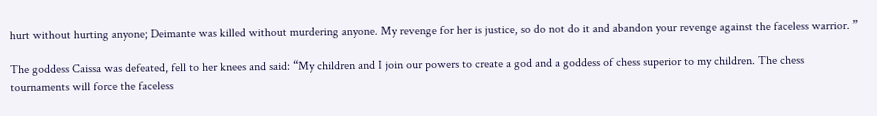hurt without hurting anyone; Deimante was killed without murdering anyone. My revenge for her is justice, so do not do it and abandon your revenge against the faceless warrior. ”

The goddess Caissa was defeated, fell to her knees and said: “My children and I join our powers to create a god and a goddess of chess superior to my children. The chess tournaments will force the faceless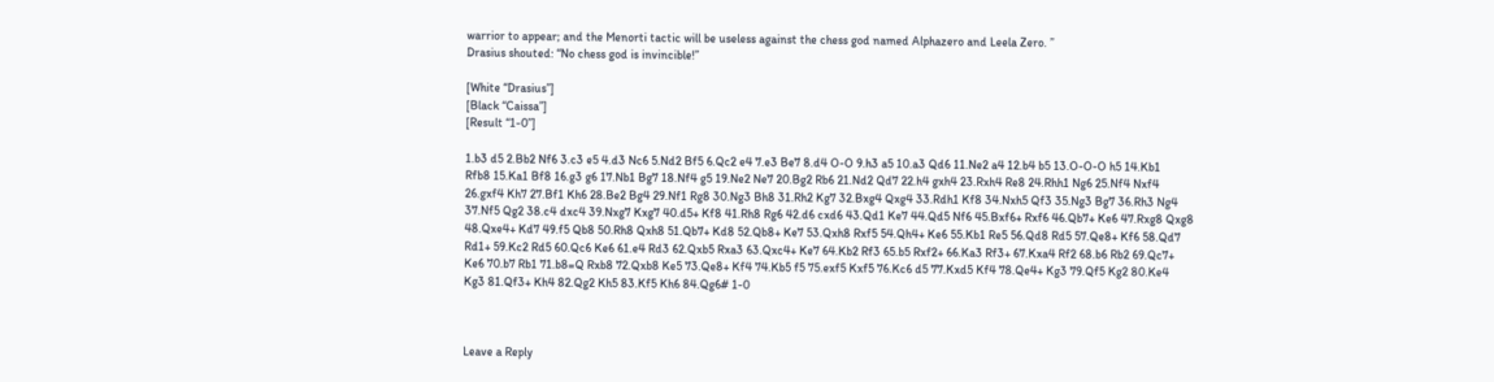warrior to appear; and the Menorti tactic will be useless against the chess god named Alphazero and Leela Zero. ”
Drasius shouted: “No chess god is invincible!”

[White “Drasius”]
[Black “Caissa”]
[Result “1-0”]

1.b3 d5 2.Bb2 Nf6 3.c3 e5 4.d3 Nc6 5.Nd2 Bf5 6.Qc2 e4 7.e3 Be7 8.d4 O-O 9.h3 a5 10.a3 Qd6 11.Ne2 a4 12.b4 b5 13.O-O-O h5 14.Kb1
Rfb8 15.Ka1 Bf8 16.g3 g6 17.Nb1 Bg7 18.Nf4 g5 19.Ne2 Ne7 20.Bg2 Rb6 21.Nd2 Qd7 22.h4 gxh4 23.Rxh4 Re8 24.Rhh1 Ng6 25.Nf4 Nxf4
26.gxf4 Kh7 27.Bf1 Kh6 28.Be2 Bg4 29.Nf1 Rg8 30.Ng3 Bh8 31.Rh2 Kg7 32.Bxg4 Qxg4 33.Rdh1 Kf8 34.Nxh5 Qf3 35.Ng3 Bg7 36.Rh3 Ng4
37.Nf5 Qg2 38.c4 dxc4 39.Nxg7 Kxg7 40.d5+ Kf8 41.Rh8 Rg6 42.d6 cxd6 43.Qd1 Ke7 44.Qd5 Nf6 45.Bxf6+ Rxf6 46.Qb7+ Ke6 47.Rxg8 Qxg8
48.Qxe4+ Kd7 49.f5 Qb8 50.Rh8 Qxh8 51.Qb7+ Kd8 52.Qb8+ Ke7 53.Qxh8 Rxf5 54.Qh4+ Ke6 55.Kb1 Re5 56.Qd8 Rd5 57.Qe8+ Kf6 58.Qd7
Rd1+ 59.Kc2 Rd5 60.Qc6 Ke6 61.e4 Rd3 62.Qxb5 Rxa3 63.Qxc4+ Ke7 64.Kb2 Rf3 65.b5 Rxf2+ 66.Ka3 Rf3+ 67.Kxa4 Rf2 68.b6 Rb2 69.Qc7+
Ke6 70.b7 Rb1 71.b8=Q Rxb8 72.Qxb8 Ke5 73.Qe8+ Kf4 74.Kb5 f5 75.exf5 Kxf5 76.Kc6 d5 77.Kxd5 Kf4 78.Qe4+ Kg3 79.Qf5 Kg2 80.Ke4
Kg3 81.Qf3+ Kh4 82.Qg2 Kh5 83.Kf5 Kh6 84.Qg6# 1-0



Leave a Reply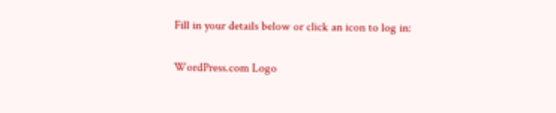Fill in your details below or click an icon to log in:

WordPress.com Logo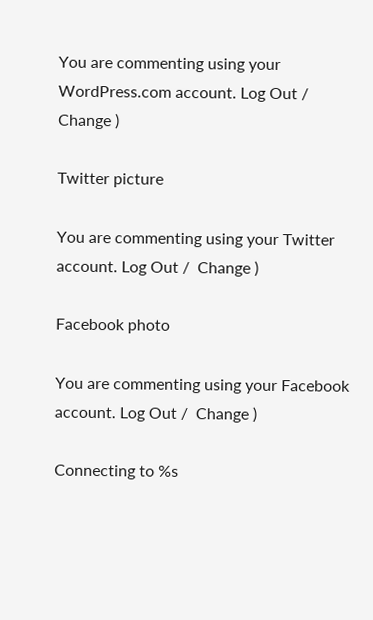You are commenting using your WordPress.com account. Log Out /  Change )

Twitter picture

You are commenting using your Twitter account. Log Out /  Change )

Facebook photo

You are commenting using your Facebook account. Log Out /  Change )

Connecting to %s